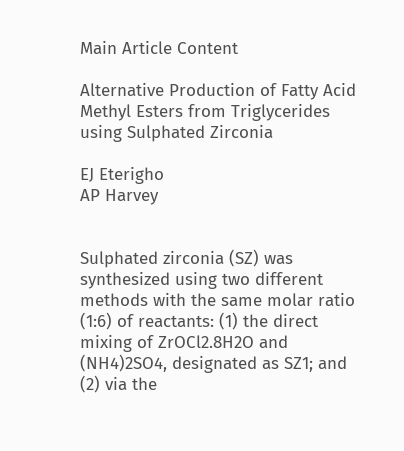Main Article Content

Alternative Production of Fatty Acid Methyl Esters from Triglycerides using Sulphated Zirconia

EJ Eterigho
AP Harvey


Sulphated zirconia (SZ) was synthesized using two different methods with the same molar ratio (1:6) of reactants: (1) the direct mixing of ZrOCl2.8H2O and (NH4)2SO4, designated as SZ1; and (2) via the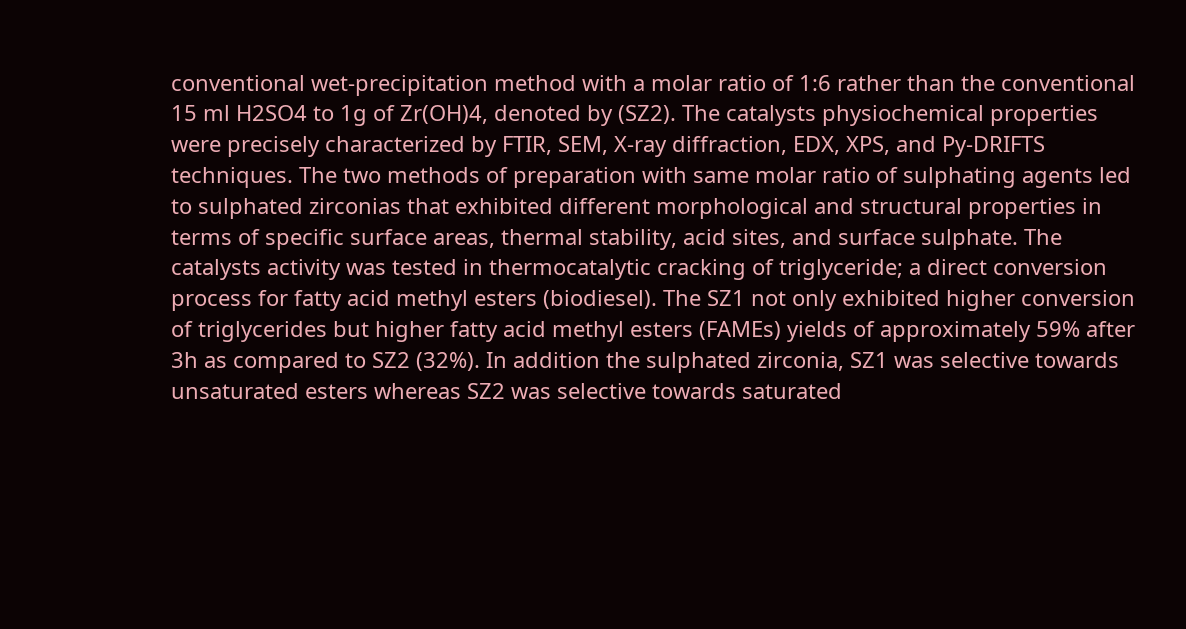conventional wet-precipitation method with a molar ratio of 1:6 rather than the conventional 15 ml H2SO4 to 1g of Zr(OH)4, denoted by (SZ2). The catalysts physiochemical properties were precisely characterized by FTIR, SEM, X-ray diffraction, EDX, XPS, and Py-DRIFTS techniques. The two methods of preparation with same molar ratio of sulphating agents led to sulphated zirconias that exhibited different morphological and structural properties in terms of specific surface areas, thermal stability, acid sites, and surface sulphate. The catalysts activity was tested in thermocatalytic cracking of triglyceride; a direct conversion process for fatty acid methyl esters (biodiesel). The SZ1 not only exhibited higher conversion of triglycerides but higher fatty acid methyl esters (FAMEs) yields of approximately 59% after 3h as compared to SZ2 (32%). In addition the sulphated zirconia, SZ1 was selective towards unsaturated esters whereas SZ2 was selective towards saturated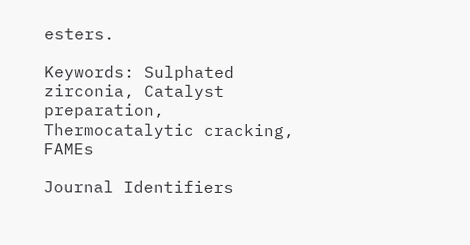esters.

Keywords: Sulphated zirconia, Catalyst preparation, Thermocatalytic cracking, FAMEs

Journal Identifiers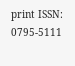print ISSN: 0795-5111